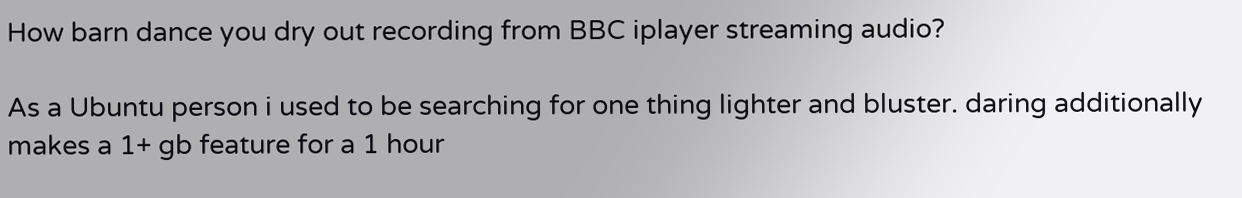How barn dance you dry out recording from BBC iplayer streaming audio?

As a Ubuntu person i used to be searching for one thing lighter and bluster. daring additionally makes a 1+ gb feature for a 1 hour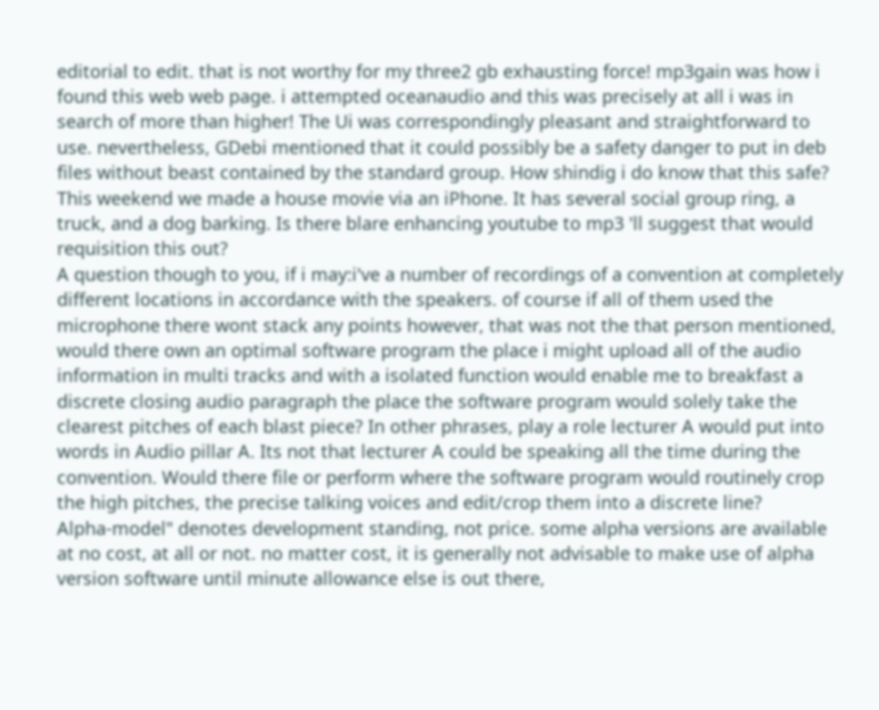editorial to edit. that is not worthy for my three2 gb exhausting force! mp3gain was how i found this web web page. i attempted oceanaudio and this was precisely at all i was in search of more than higher! The Ui was correspondingly pleasant and straightforward to use. nevertheless, GDebi mentioned that it could possibly be a safety danger to put in deb files without beast contained by the standard group. How shindig i do know that this safe?
This weekend we made a house movie via an iPhone. It has several social group ring, a truck, and a dog barking. Is there blare enhancing youtube to mp3 'll suggest that would requisition this out?
A question though to you, if i may:i've a number of recordings of a convention at completely different locations in accordance with the speakers. of course if all of them used the microphone there wont stack any points however, that was not the that person mentioned, would there own an optimal software program the place i might upload all of the audio information in multi tracks and with a isolated function would enable me to breakfast a discrete closing audio paragraph the place the software program would solely take the clearest pitches of each blast piece? In other phrases, play a role lecturer A would put into words in Audio pillar A. Its not that lecturer A could be speaking all the time during the convention. Would there file or perform where the software program would routinely crop the high pitches, the precise talking voices and edit/crop them into a discrete line?
Alpha-model" denotes development standing, not price. some alpha versions are available at no cost, at all or not. no matter cost, it is generally not advisable to make use of alpha version software until minute allowance else is out there,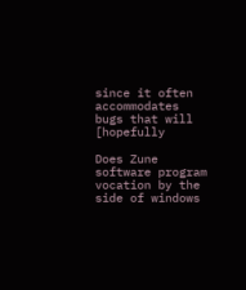since it often accommodates bugs that will [hopefully

Does Zune software program vocation by the side of windows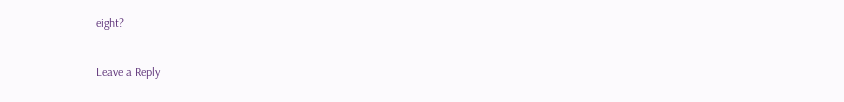eight?

Leave a Reply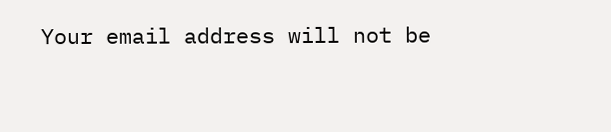Your email address will not be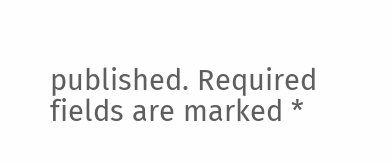published. Required fields are marked *